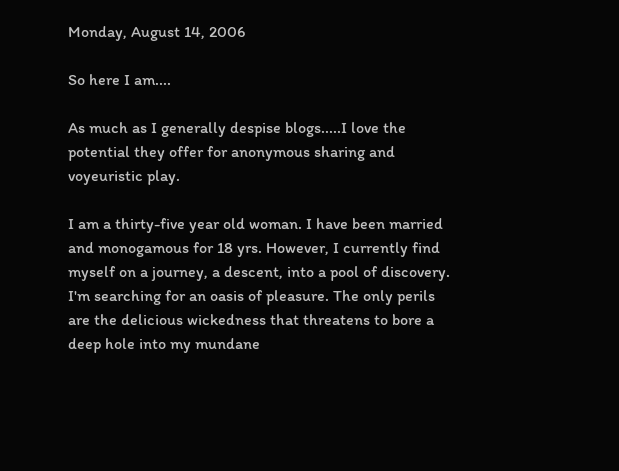Monday, August 14, 2006

So here I am....

As much as I generally despise blogs.....I love the potential they offer for anonymous sharing and voyeuristic play.

I am a thirty-five year old woman. I have been married and monogamous for 18 yrs. However, I currently find myself on a journey, a descent, into a pool of discovery. I'm searching for an oasis of pleasure. The only perils are the delicious wickedness that threatens to bore a deep hole into my mundane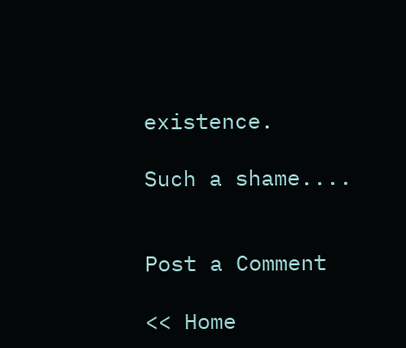existence.

Such a shame....


Post a Comment

<< Home